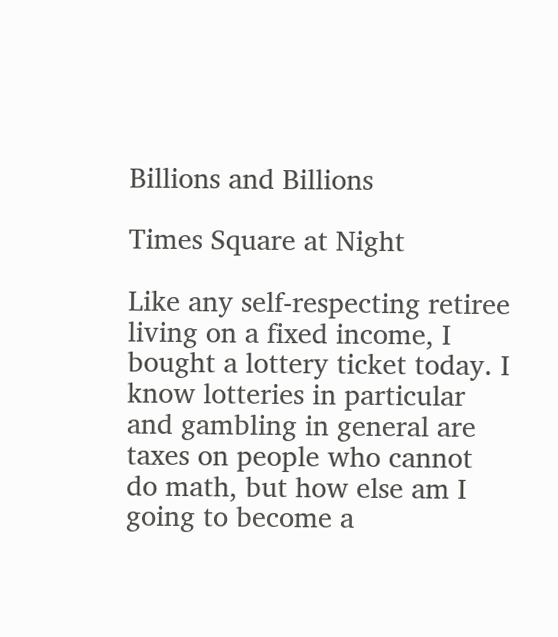Billions and Billions

Times Square at Night

Like any self-respecting retiree living on a fixed income, I bought a lottery ticket today. I know lotteries in particular and gambling in general are taxes on people who cannot do math, but how else am I going to become a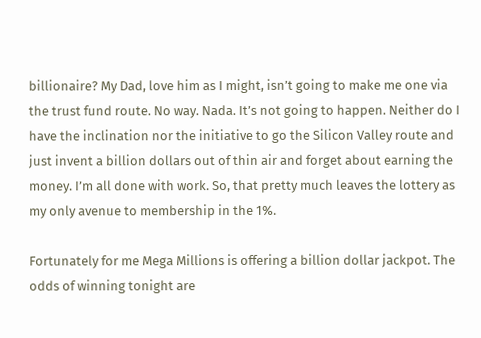billionaire? My Dad, love him as I might, isn’t going to make me one via the trust fund route. No way. Nada. It’s not going to happen. Neither do I have the inclination nor the initiative to go the Silicon Valley route and just invent a billion dollars out of thin air and forget about earning the money. I’m all done with work. So, that pretty much leaves the lottery as my only avenue to membership in the 1%.

Fortunately for me Mega Millions is offering a billion dollar jackpot. The odds of winning tonight are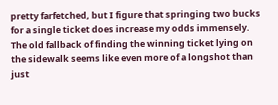pretty farfetched, but I figure that springing two bucks for a single ticket does increase my odds immensely. The old fallback of finding the winning ticket lying on the sidewalk seems like even more of a longshot than just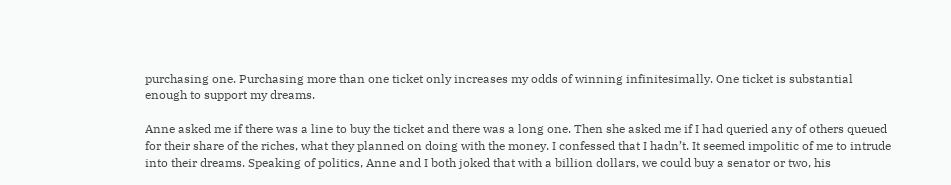purchasing one. Purchasing more than one ticket only increases my odds of winning infinitesimally. One ticket is substantial enough to support my dreams.

Anne asked me if there was a line to buy the ticket and there was a long one. Then she asked me if I had queried any of others queued for their share of the riches, what they planned on doing with the money. I confessed that I hadn’t. It seemed impolitic of me to intrude into their dreams. Speaking of politics, Anne and I both joked that with a billion dollars, we could buy a senator or two, his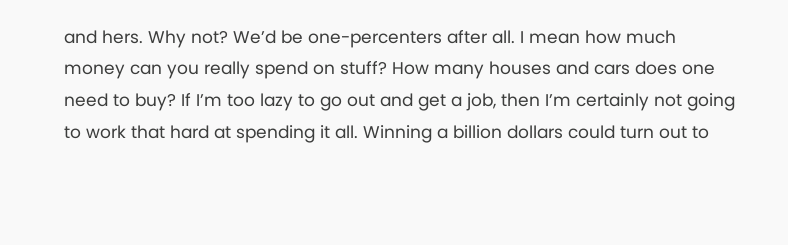and hers. Why not? We’d be one-percenters after all. I mean how much money can you really spend on stuff? How many houses and cars does one need to buy? If I’m too lazy to go out and get a job, then I’m certainly not going to work that hard at spending it all. Winning a billion dollars could turn out to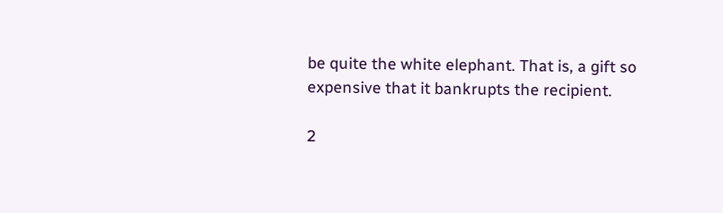be quite the white elephant. That is, a gift so expensive that it bankrupts the recipient.

2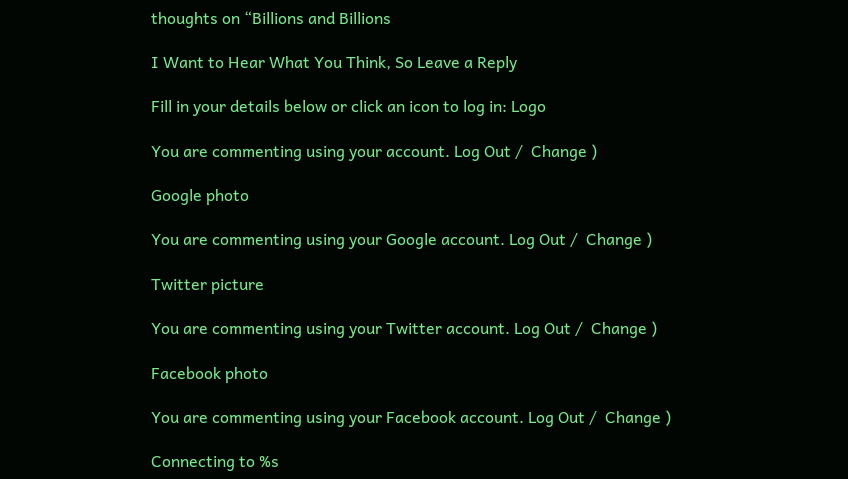thoughts on “Billions and Billions

I Want to Hear What You Think, So Leave a Reply

Fill in your details below or click an icon to log in: Logo

You are commenting using your account. Log Out /  Change )

Google photo

You are commenting using your Google account. Log Out /  Change )

Twitter picture

You are commenting using your Twitter account. Log Out /  Change )

Facebook photo

You are commenting using your Facebook account. Log Out /  Change )

Connecting to %s